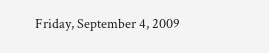Friday, September 4, 2009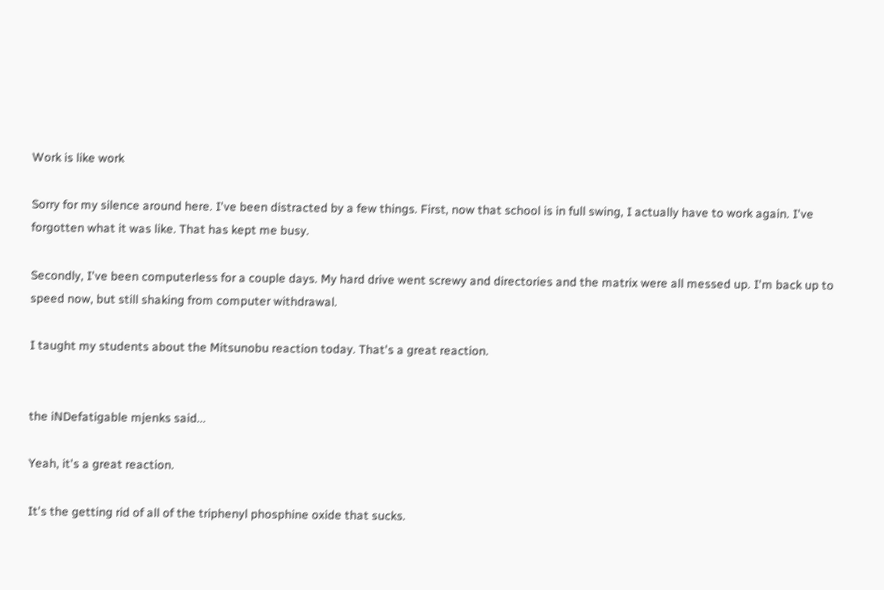Work is like work

Sorry for my silence around here. I've been distracted by a few things. First, now that school is in full swing, I actually have to work again. I've forgotten what it was like. That has kept me busy.

Secondly, I've been computerless for a couple days. My hard drive went screwy and directories and the matrix were all messed up. I'm back up to speed now, but still shaking from computer withdrawal.

I taught my students about the Mitsunobu reaction today. That's a great reaction.


the iNDefatigable mjenks said...

Yeah, it's a great reaction.

It's the getting rid of all of the triphenyl phosphine oxide that sucks.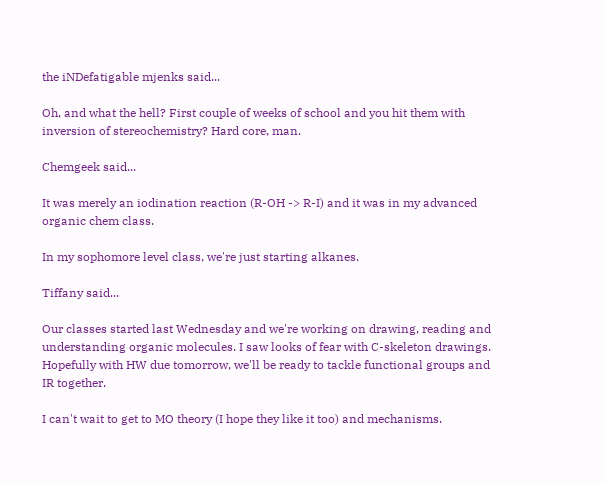the iNDefatigable mjenks said...

Oh, and what the hell? First couple of weeks of school and you hit them with inversion of stereochemistry? Hard core, man.

Chemgeek said...

It was merely an iodination reaction (R-OH -> R-I) and it was in my advanced organic chem class.

In my sophomore level class, we're just starting alkanes.

Tiffany said...

Our classes started last Wednesday and we're working on drawing, reading and understanding organic molecules. I saw looks of fear with C-skeleton drawings. Hopefully with HW due tomorrow, we'll be ready to tackle functional groups and IR together.

I can't wait to get to MO theory (I hope they like it too) and mechanisms.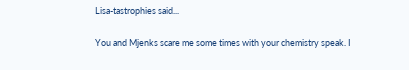Lisa-tastrophies said...

You and Mjenks scare me some times with your chemistry speak. I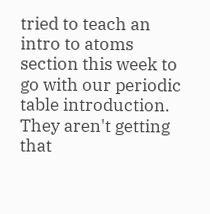tried to teach an intro to atoms section this week to go with our periodic table introduction. They aren't getting that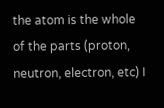the atom is the whole of the parts (proton, neutron, electron, etc) I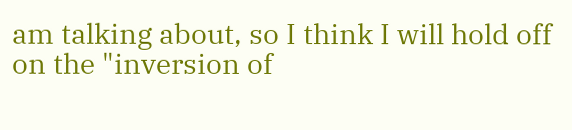am talking about, so I think I will hold off on the "inversion of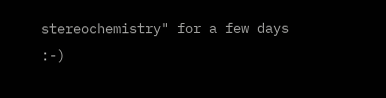stereochemistry" for a few days :-)